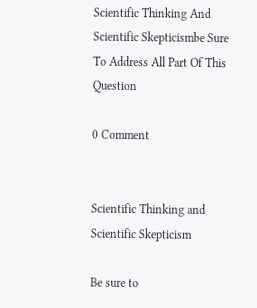Scientific Thinking And Scientific Skepticismbe Sure To Address All Part Of This Question

0 Comment


Scientific Thinking and Scientific Skepticism

Be sure to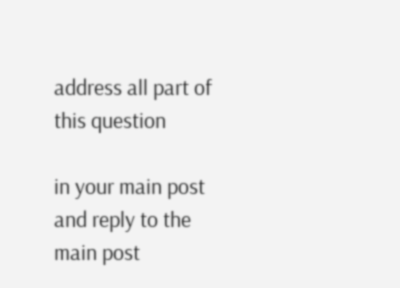address all part of this question

in your main post and reply to the main post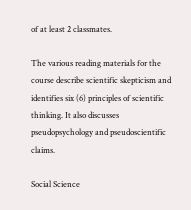of at least 2 classmates.

The various reading materials for the course describe scientific skepticism and identifies six (6) principles of scientific thinking. It also discusses pseudopsychology and pseudoscientific claims.

Social Science